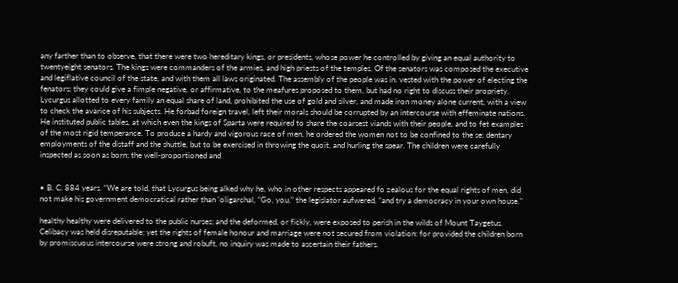any farther than to observe, that there were two hereditary kings, or presidents, whose power he controlled by giving an equal authority to twentyeight senators. The kings were commanders of the armies, and high priests of the temples. Of the senators was composed the executive and legiflative council of the state, and with them all laws originated. The assembly of the people was in. vested with the power of electing the fenators; they could give a fimple negative, or affirmative, to the meafures proposed to them, but had no right to discuss their propriety. Lycurgus allotted to every family an equal share of land, prohibited the use of gold and silver, and made iron money alone current, with a view to check the avarice of his subjects. He forbad foreign travel, left their morals should be corrupted by an intercourse with effeminate nations. He instituted public tables, at which even the kings of Sparta were required to share the coarsest viands with their people, and to fet examples of the most rigid temperance. To produce a hardy and vigorous race of men, he ordered the women not to be confined to the se: dentary employments of the distaff and the shuttle, but to be exercised in throwing the quoit, and hurling the spear. The children were carefully inspected as soon as born; the well-proportioned and


• B. C. 884 years. “We are told, that Lycurgus being alked why he, who in other respects appeared fo zealous for the equal rights of men, did not make his government democratical rather than 'oligarchal, “Go, you," the legislator aufwered, “and try a democracy in your own house."

healthy healthy were delivered to the public nurses; and the deformed, or fickly, were exposed to perish in the wilds of Mount Taygetus. Celibacy was held disreputable; yet the rights of female honour and marriage were not secured from violation: for provided the children born by promiscuous intercourse were strong and robuft, no inquiry was made to ascertain their fathers.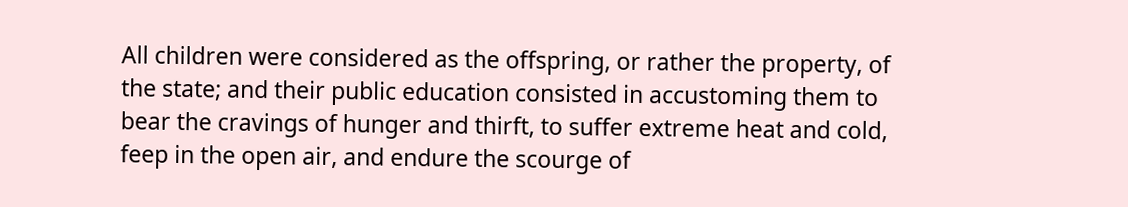All children were considered as the offspring, or rather the property, of the state; and their public education consisted in accustoming them to bear the cravings of hunger and thirft, to suffer extreme heat and cold, feep in the open air, and endure the scourge of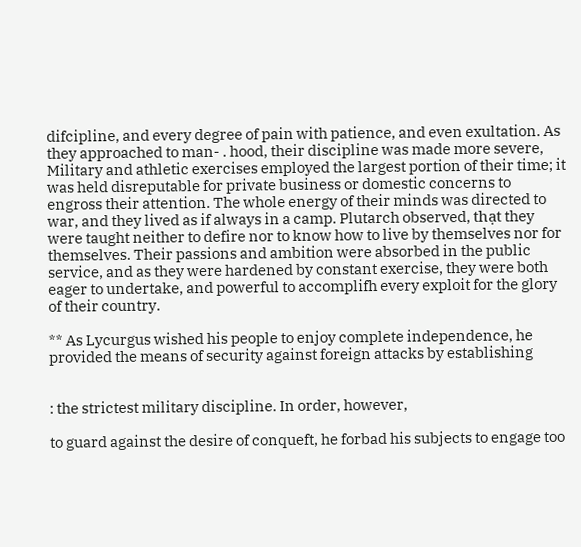difcipline, and every degree of pain with patience, and even exultation. As they approached to man- . hood, their discipline was made more severe, Military and athletic exercises employed the largest portion of their time; it was held disreputable for private business or domestic concerns to engross their attention. The whole energy of their minds was directed to war, and they lived as if always in a camp. Plutarch observed, thạt they were taught neither to defire nor to know how to live by themselves nor for themselves. Their passions and ambition were absorbed in the public service, and as they were hardened by constant exercise, they were both eager to undertake, and powerful to accomplifh every exploit for the glory of their country.

** As Lycurgus wished his people to enjoy complete independence, he provided the means of security against foreign attacks by establishing


: the strictest military discipline. In order, however,

to guard against the desire of conqueft, he forbad his subjects to engage too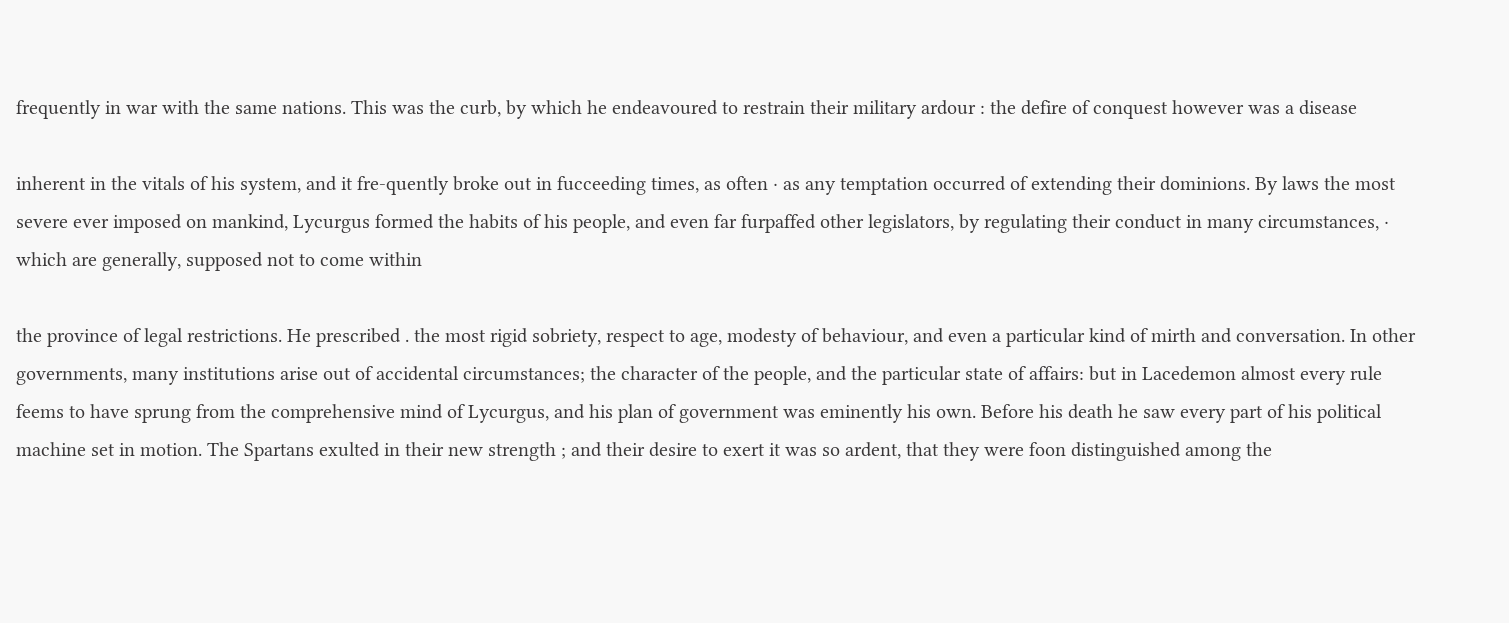frequently in war with the same nations. This was the curb, by which he endeavoured to restrain their military ardour : the defire of conquest however was a disease

inherent in the vitals of his system, and it fre-quently broke out in fucceeding times, as often · as any temptation occurred of extending their dominions. By laws the most severe ever imposed on mankind, Lycurgus formed the habits of his people, and even far furpaffed other legislators, by regulating their conduct in many circumstances, · which are generally, supposed not to come within

the province of legal restrictions. He prescribed . the most rigid sobriety, respect to age, modesty of behaviour, and even a particular kind of mirth and conversation. In other governments, many institutions arise out of accidental circumstances; the character of the people, and the particular state of affairs: but in Lacedemon almost every rule feems to have sprung from the comprehensive mind of Lycurgus, and his plan of government was eminently his own. Before his death he saw every part of his political machine set in motion. The Spartans exulted in their new strength ; and their desire to exert it was so ardent, that they were foon distinguished among the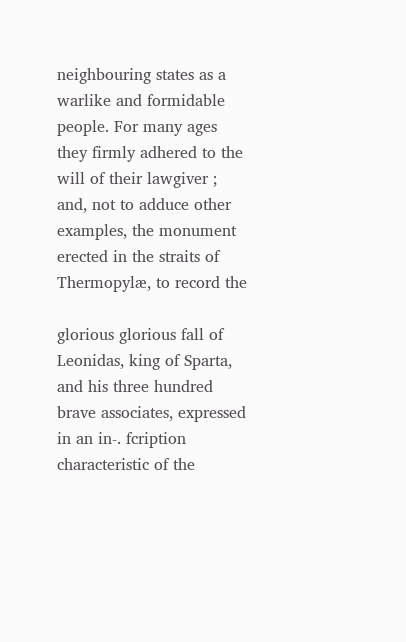neighbouring states as a warlike and formidable people. For many ages they firmly adhered to the will of their lawgiver ; and, not to adduce other examples, the monument erected in the straits of Thermopylæ, to record the

glorious glorious fall of Leonidas, king of Sparta, and his three hundred brave associates, expressed in an in-. fcription characteristic of the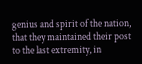genius and spirit of the nation, that they maintained their post to the last extremity, in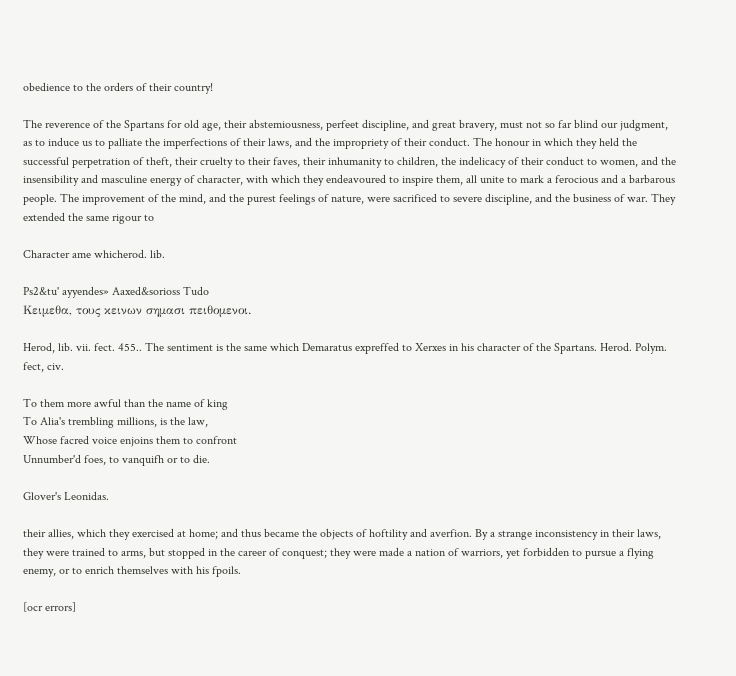obedience to the orders of their country!

The reverence of the Spartans for old age, their abstemiousness, perfeet discipline, and great bravery, must not so far blind our judgment, as to induce us to palliate the imperfections of their laws, and the impropriety of their conduct. The honour in which they held the successful perpetration of theft, their cruelty to their faves, their inhumanity to children, the indelicacy of their conduct to women, and the insensibility and masculine energy of character, with which they endeavoured to inspire them, all unite to mark a ferocious and a barbarous people. The improvement of the mind, and the purest feelings of nature, were sacrificed to severe discipline, and the business of war. They extended the same rigour to

Character ame whicherod. lib.

Ps2&tu' ayyendes» Aaxed&sorioss Tudo
Κειμεθα, τους κεινων σημασι πειθομενοι.

Herod, lib. vii. fect. 455.. The sentiment is the same which Demaratus expreffed to Xerxes in his character of the Spartans. Herod. Polym. fect, civ.

To them more awful than the name of king
To Alia's trembling millions, is the law,
Whose facred voice enjoins them to confront
Unnumber'd foes, to vanquifh or to die.

Glover's Leonidas.

their allies, which they exercised at home; and thus became the objects of hoftility and averfion. By a strange inconsistency in their laws, they were trained to arms, but stopped in the career of conquest; they were made a nation of warriors, yet forbidden to pursue a flying enemy, or to enrich themselves with his fpoils.

[ocr errors]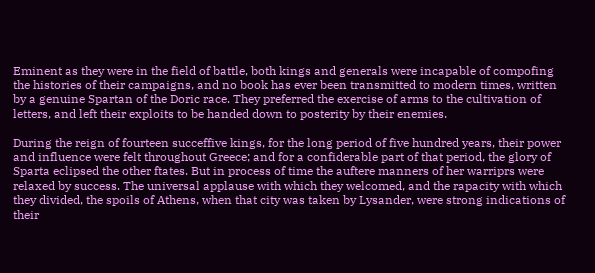Eminent as they were in the field of battle, both kings and generals were incapable of compofing the histories of their campaigns, and no book has ever been transmitted to modern times, written by a genuine Spartan of the Doric race. They preferred the exercise of arms to the cultivation of letters, and left their exploits to be handed down to posterity by their enemies.

During the reign of fourteen succeffive kings, for the long period of five hundred years, their power and influence were felt throughout Greece; and for a confiderable part of that period, the glory of Sparta eclipsed the other ftates. But in process of time the auftere manners of her warriprs were relaxed by success. The universal applause with which they welcomed, and the rapacity with which they divided, the spoils of Athens, when that city was taken by Lysander, were strong indications of their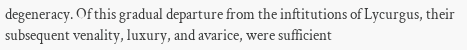degeneracy. Of this gradual departure from the inftitutions of Lycurgus, their subsequent venality, luxury, and avarice, were sufficient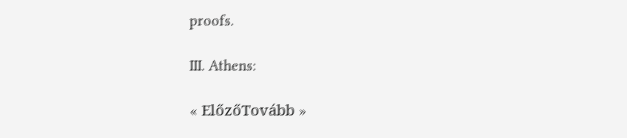proofs.

III. Athens:

« ElőzőTovább »